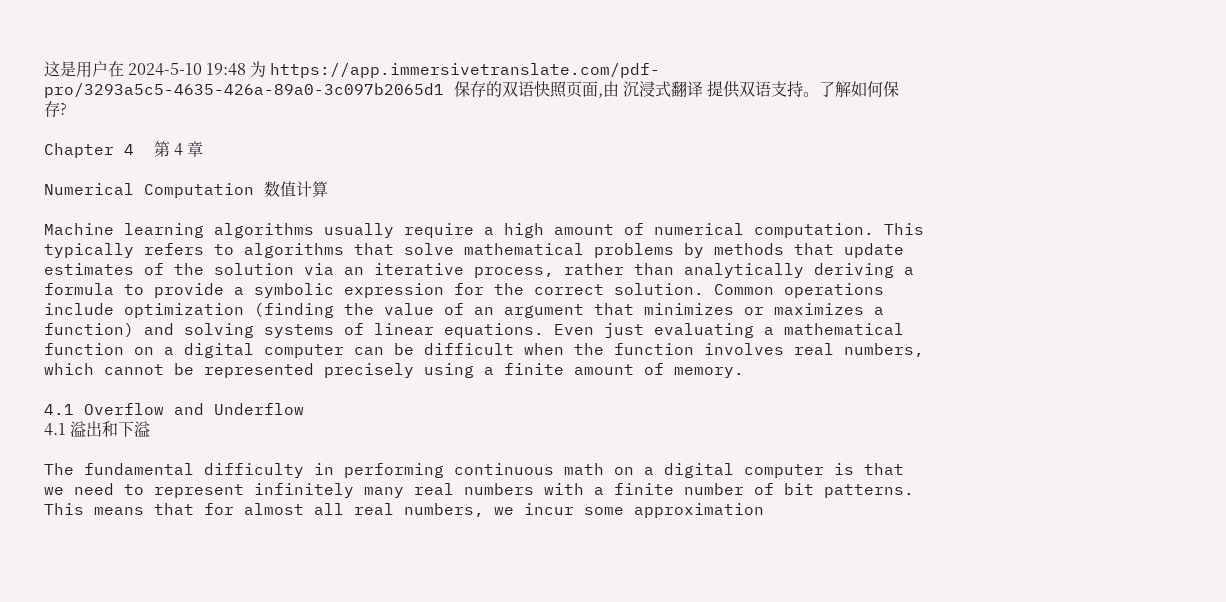这是用户在 2024-5-10 19:48 为 https://app.immersivetranslate.com/pdf-pro/3293a5c5-4635-426a-89a0-3c097b2065d1 保存的双语快照页面,由 沉浸式翻译 提供双语支持。了解如何保存?

Chapter 4  第 4 章

Numerical Computation 数值计算

Machine learning algorithms usually require a high amount of numerical computation. This typically refers to algorithms that solve mathematical problems by methods that update estimates of the solution via an iterative process, rather than analytically deriving a formula to provide a symbolic expression for the correct solution. Common operations include optimization (finding the value of an argument that minimizes or maximizes a function) and solving systems of linear equations. Even just evaluating a mathematical function on a digital computer can be difficult when the function involves real numbers, which cannot be represented precisely using a finite amount of memory.

4.1 Overflow and Underflow
4.1 溢出和下溢

The fundamental difficulty in performing continuous math on a digital computer is that we need to represent infinitely many real numbers with a finite number of bit patterns. This means that for almost all real numbers, we incur some approximation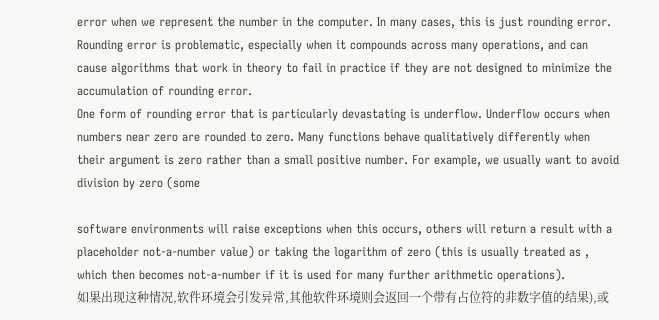error when we represent the number in the computer. In many cases, this is just rounding error. Rounding error is problematic, especially when it compounds across many operations, and can cause algorithms that work in theory to fail in practice if they are not designed to minimize the accumulation of rounding error.
One form of rounding error that is particularly devastating is underflow. Underflow occurs when numbers near zero are rounded to zero. Many functions behave qualitatively differently when their argument is zero rather than a small positive number. For example, we usually want to avoid division by zero (some

software environments will raise exceptions when this occurs, others will return a result with a placeholder not-a-number value) or taking the logarithm of zero (this is usually treated as , which then becomes not-a-number if it is used for many further arithmetic operations).
如果出现这种情况,软件环境会引发异常,其他软件环境则会返回一个带有占位符的非数字值的结果),或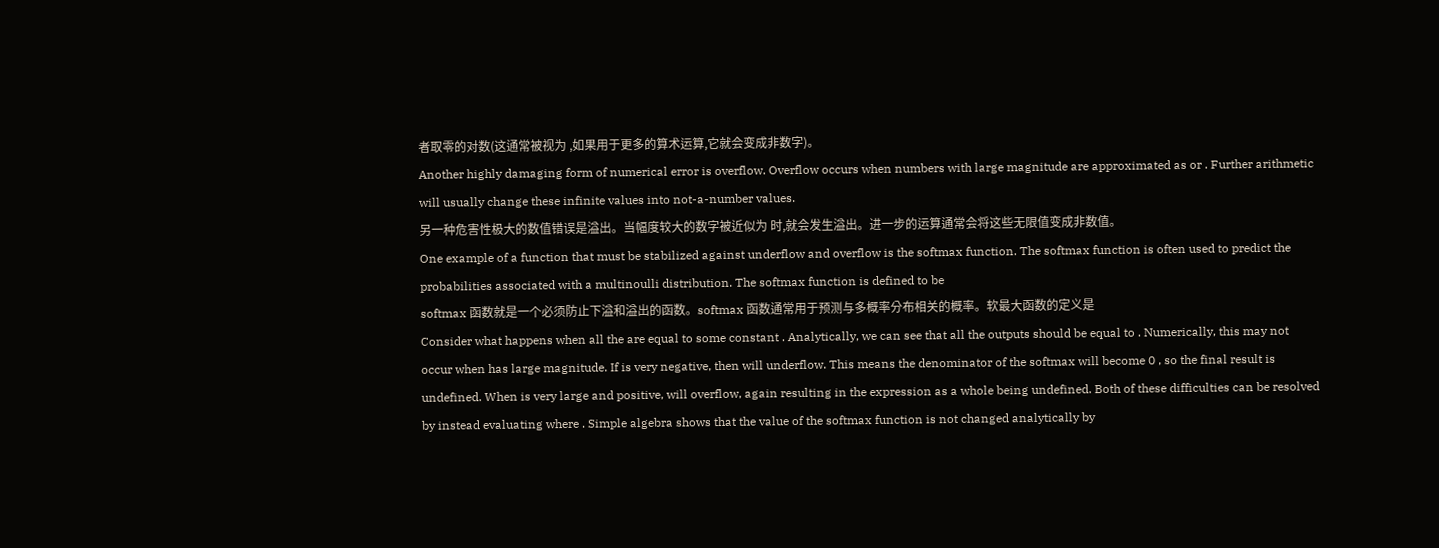者取零的对数(这通常被视为 ,如果用于更多的算术运算,它就会变成非数字)。
Another highly damaging form of numerical error is overflow. Overflow occurs when numbers with large magnitude are approximated as or . Further arithmetic will usually change these infinite values into not-a-number values.
另一种危害性极大的数值错误是溢出。当幅度较大的数字被近似为 时,就会发生溢出。进一步的运算通常会将这些无限值变成非数值。
One example of a function that must be stabilized against underflow and overflow is the softmax function. The softmax function is often used to predict the probabilities associated with a multinoulli distribution. The softmax function is defined to be
softmax 函数就是一个必须防止下溢和溢出的函数。softmax 函数通常用于预测与多概率分布相关的概率。软最大函数的定义是
Consider what happens when all the are equal to some constant . Analytically, we can see that all the outputs should be equal to . Numerically, this may not occur when has large magnitude. If is very negative, then will underflow. This means the denominator of the softmax will become 0 , so the final result is undefined. When is very large and positive, will overflow, again resulting in the expression as a whole being undefined. Both of these difficulties can be resolved by instead evaluating where . Simple algebra shows that the value of the softmax function is not changed analytically by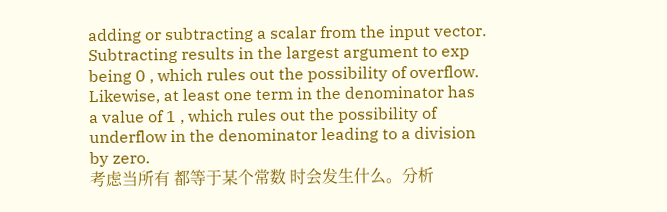adding or subtracting a scalar from the input vector. Subtracting results in the largest argument to exp being 0 , which rules out the possibility of overflow. Likewise, at least one term in the denominator has a value of 1 , which rules out the possibility of underflow in the denominator leading to a division by zero.
考虑当所有 都等于某个常数 时会发生什么。分析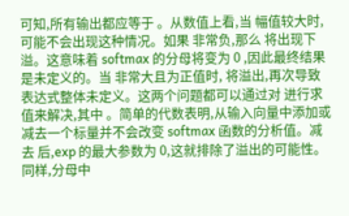可知,所有输出都应等于 。从数值上看,当 幅值较大时,可能不会出现这种情况。如果 非常负,那么 将出现下溢。这意味着 softmax 的分母将变为 0 ,因此最终结果是未定义的。当 非常大且为正值时, 将溢出,再次导致表达式整体未定义。这两个问题都可以通过对 进行求值来解决,其中 。简单的代数表明,从输入向量中添加或减去一个标量并不会改变 softmax 函数的分析值。减去 后,exp 的最大参数为 0,这就排除了溢出的可能性。同样,分母中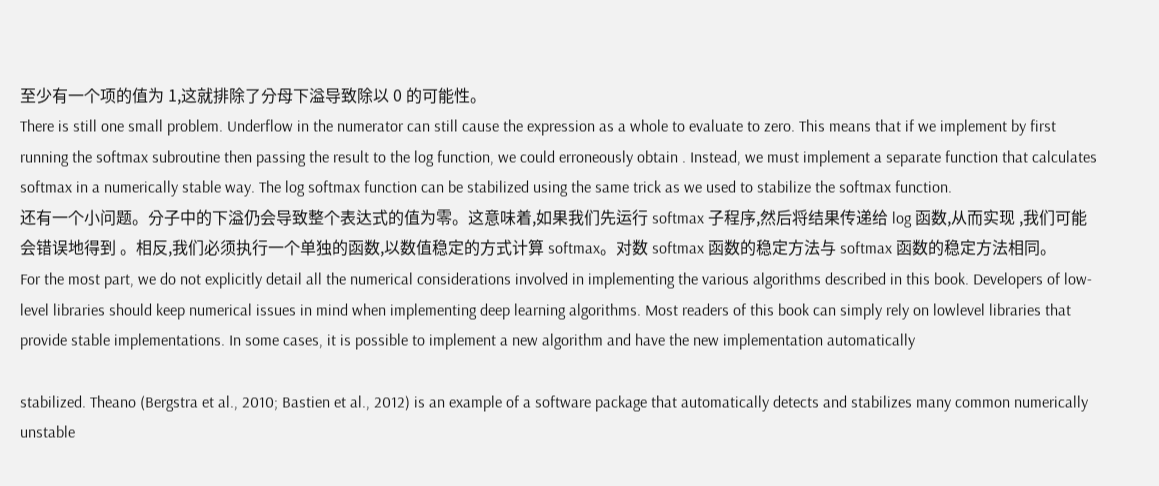至少有一个项的值为 1,这就排除了分母下溢导致除以 0 的可能性。
There is still one small problem. Underflow in the numerator can still cause the expression as a whole to evaluate to zero. This means that if we implement by first running the softmax subroutine then passing the result to the log function, we could erroneously obtain . Instead, we must implement a separate function that calculates softmax in a numerically stable way. The log softmax function can be stabilized using the same trick as we used to stabilize the softmax function.
还有一个小问题。分子中的下溢仍会导致整个表达式的值为零。这意味着,如果我们先运行 softmax 子程序,然后将结果传递给 log 函数,从而实现 ,我们可能会错误地得到 。相反,我们必须执行一个单独的函数,以数值稳定的方式计算 softmax。对数 softmax 函数的稳定方法与 softmax 函数的稳定方法相同。
For the most part, we do not explicitly detail all the numerical considerations involved in implementing the various algorithms described in this book. Developers of low-level libraries should keep numerical issues in mind when implementing deep learning algorithms. Most readers of this book can simply rely on lowlevel libraries that provide stable implementations. In some cases, it is possible to implement a new algorithm and have the new implementation automatically

stabilized. Theano (Bergstra et al., 2010; Bastien et al., 2012) is an example of a software package that automatically detects and stabilizes many common numerically unstable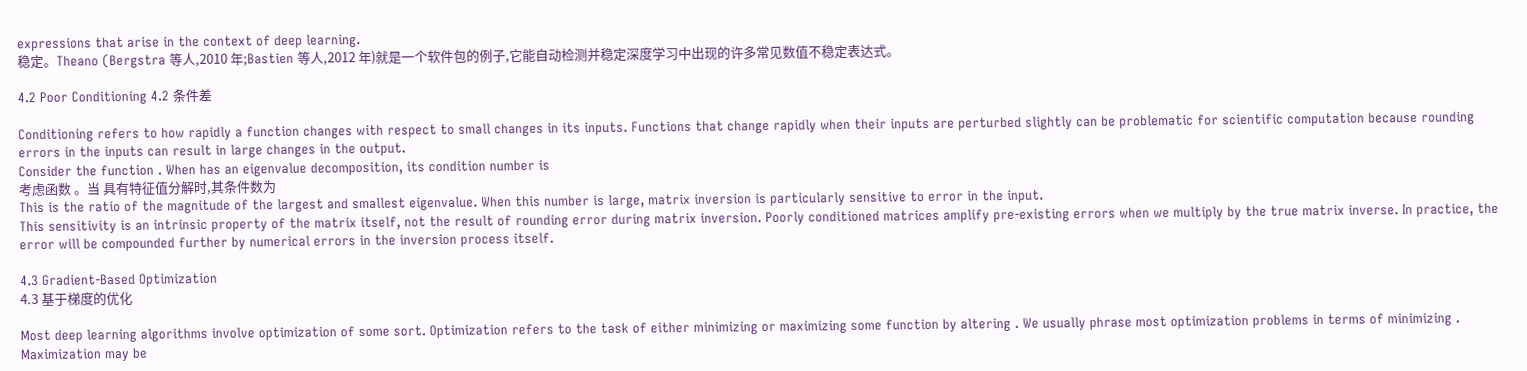expressions that arise in the context of deep learning.
稳定。Theano (Bergstra 等人,2010 年;Bastien 等人,2012 年)就是一个软件包的例子,它能自动检测并稳定深度学习中出现的许多常见数值不稳定表达式。

4.2 Poor Conditioning 4.2 条件差

Conditioning refers to how rapidly a function changes with respect to small changes in its inputs. Functions that change rapidly when their inputs are perturbed slightly can be problematic for scientific computation because rounding errors in the inputs can result in large changes in the output.
Consider the function . When has an eigenvalue decomposition, its condition number is
考虑函数 。当 具有特征值分解时,其条件数为
This is the ratio of the magnitude of the largest and smallest eigenvalue. When this number is large, matrix inversion is particularly sensitive to error in the input.
This sensitivity is an intrinsic property of the matrix itself, not the result of rounding error during matrix inversion. Poorly conditioned matrices amplify pre-existing errors when we multiply by the true matrix inverse. In practice, the error will be compounded further by numerical errors in the inversion process itself.

4.3 Gradient-Based Optimization
4.3 基于梯度的优化

Most deep learning algorithms involve optimization of some sort. Optimization refers to the task of either minimizing or maximizing some function by altering . We usually phrase most optimization problems in terms of minimizing . Maximization may be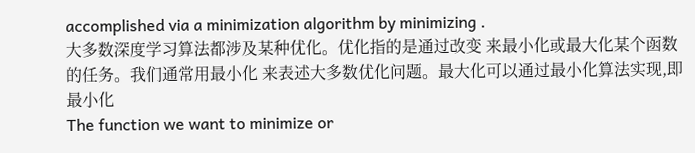accomplished via a minimization algorithm by minimizing .
大多数深度学习算法都涉及某种优化。优化指的是通过改变 来最小化或最大化某个函数 的任务。我们通常用最小化 来表述大多数优化问题。最大化可以通过最小化算法实现,即最小化
The function we want to minimize or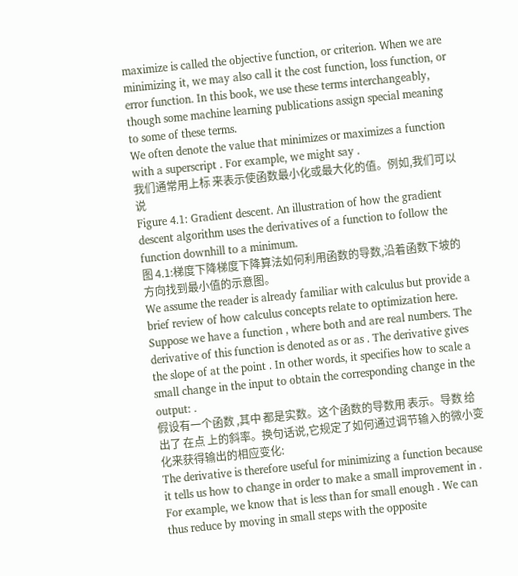maximize is called the objective function, or criterion. When we are minimizing it, we may also call it the cost function, loss function, or error function. In this book, we use these terms interchangeably, though some machine learning publications assign special meaning to some of these terms.
We often denote the value that minimizes or maximizes a function with a superscript . For example, we might say .
我们通常用上标 来表示使函数最小化或最大化的值。例如,我们可以说
Figure 4.1: Gradient descent. An illustration of how the gradient descent algorithm uses the derivatives of a function to follow the function downhill to a minimum.
图 4.1:梯度下降梯度下降算法如何利用函数的导数,沿着函数下坡的方向找到最小值的示意图。
We assume the reader is already familiar with calculus but provide a brief review of how calculus concepts relate to optimization here.
Suppose we have a function , where both and are real numbers. The derivative of this function is denoted as or as . The derivative gives the slope of at the point . In other words, it specifies how to scale a small change in the input to obtain the corresponding change in the output: .
假设有一个函数 ,其中 都是实数。这个函数的导数用 表示。导数 给出了 在点 上的斜率。换句话说,它规定了如何通过调节输入的微小变化来获得输出的相应变化:
The derivative is therefore useful for minimizing a function because it tells us how to change in order to make a small improvement in . For example, we know that is less than for small enough . We can thus reduce by moving in small steps with the opposite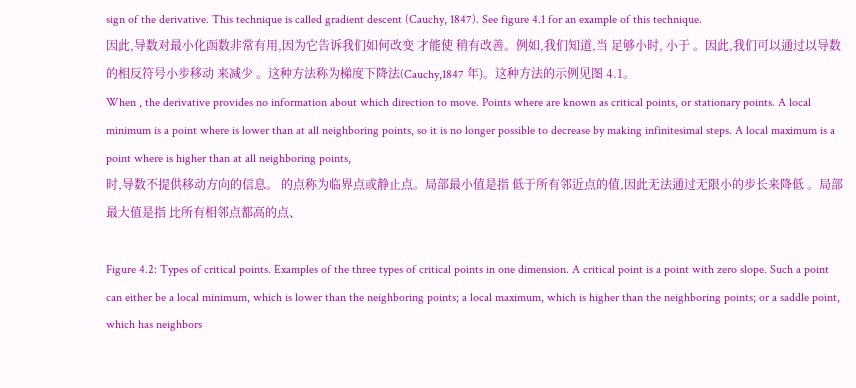sign of the derivative. This technique is called gradient descent (Cauchy, 1847). See figure 4.1 for an example of this technique.
因此,导数对最小化函数非常有用,因为它告诉我们如何改变 才能使 稍有改善。例如,我们知道,当 足够小时, 小于 。因此,我们可以通过以导数的相反符号小步移动 来减少 。这种方法称为梯度下降法(Cauchy,1847 年)。这种方法的示例见图 4.1。
When , the derivative provides no information about which direction to move. Points where are known as critical points, or stationary points. A local minimum is a point where is lower than at all neighboring points, so it is no longer possible to decrease by making infinitesimal steps. A local maximum is a point where is higher than at all neighboring points,
时,导数不提供移动方向的信息。 的点称为临界点或静止点。局部最小值是指 低于所有邻近点的值,因此无法通过无限小的步长来降低 。局部最大值是指 比所有相邻点都高的点、

Figure 4.2: Types of critical points. Examples of the three types of critical points in one dimension. A critical point is a point with zero slope. Such a point can either be a local minimum, which is lower than the neighboring points; a local maximum, which is higher than the neighboring points; or a saddle point, which has neighbors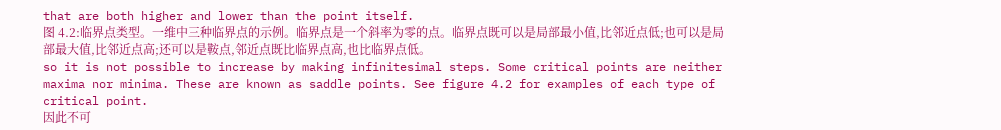that are both higher and lower than the point itself.
图 4.2:临界点类型。一维中三种临界点的示例。临界点是一个斜率为零的点。临界点既可以是局部最小值,比邻近点低;也可以是局部最大值,比邻近点高;还可以是鞍点,邻近点既比临界点高,也比临界点低。
so it is not possible to increase by making infinitesimal steps. Some critical points are neither maxima nor minima. These are known as saddle points. See figure 4.2 for examples of each type of critical point.
因此不可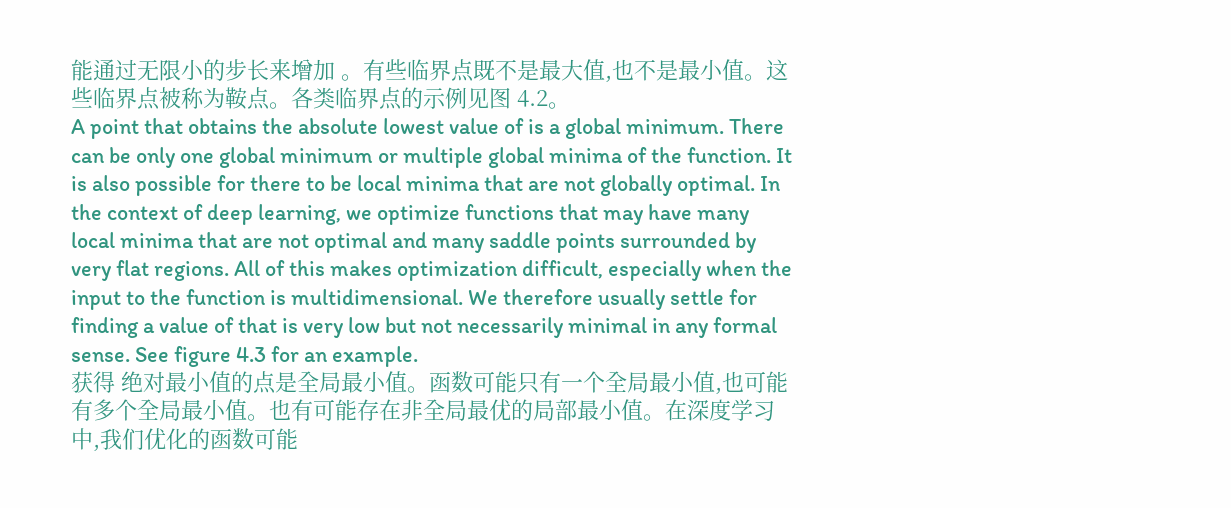能通过无限小的步长来增加 。有些临界点既不是最大值,也不是最小值。这些临界点被称为鞍点。各类临界点的示例见图 4.2。
A point that obtains the absolute lowest value of is a global minimum. There can be only one global minimum or multiple global minima of the function. It is also possible for there to be local minima that are not globally optimal. In the context of deep learning, we optimize functions that may have many local minima that are not optimal and many saddle points surrounded by very flat regions. All of this makes optimization difficult, especially when the input to the function is multidimensional. We therefore usually settle for finding a value of that is very low but not necessarily minimal in any formal sense. See figure 4.3 for an example.
获得 绝对最小值的点是全局最小值。函数可能只有一个全局最小值,也可能有多个全局最小值。也有可能存在非全局最优的局部最小值。在深度学习中,我们优化的函数可能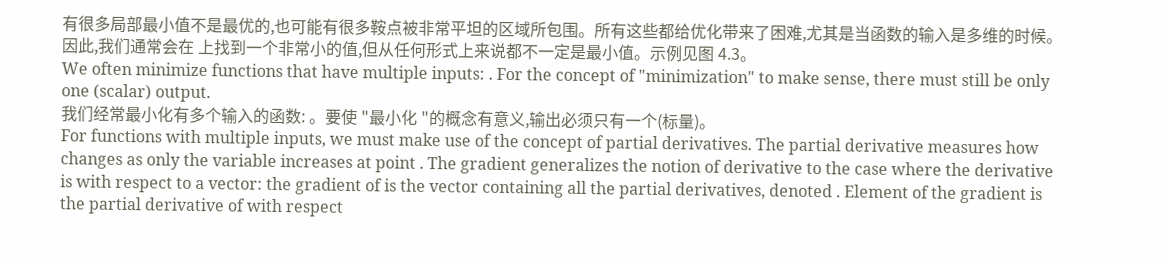有很多局部最小值不是最优的,也可能有很多鞍点被非常平坦的区域所包围。所有这些都给优化带来了困难,尤其是当函数的输入是多维的时候。因此,我们通常会在 上找到一个非常小的值,但从任何形式上来说都不一定是最小值。示例见图 4.3。
We often minimize functions that have multiple inputs: . For the concept of "minimization" to make sense, there must still be only one (scalar) output.
我们经常最小化有多个输入的函数: 。要使 "最小化 "的概念有意义,输出必须只有一个(标量)。
For functions with multiple inputs, we must make use of the concept of partial derivatives. The partial derivative measures how changes as only the variable increases at point . The gradient generalizes the notion of derivative to the case where the derivative is with respect to a vector: the gradient of is the vector containing all the partial derivatives, denoted . Element of the gradient is the partial derivative of with respect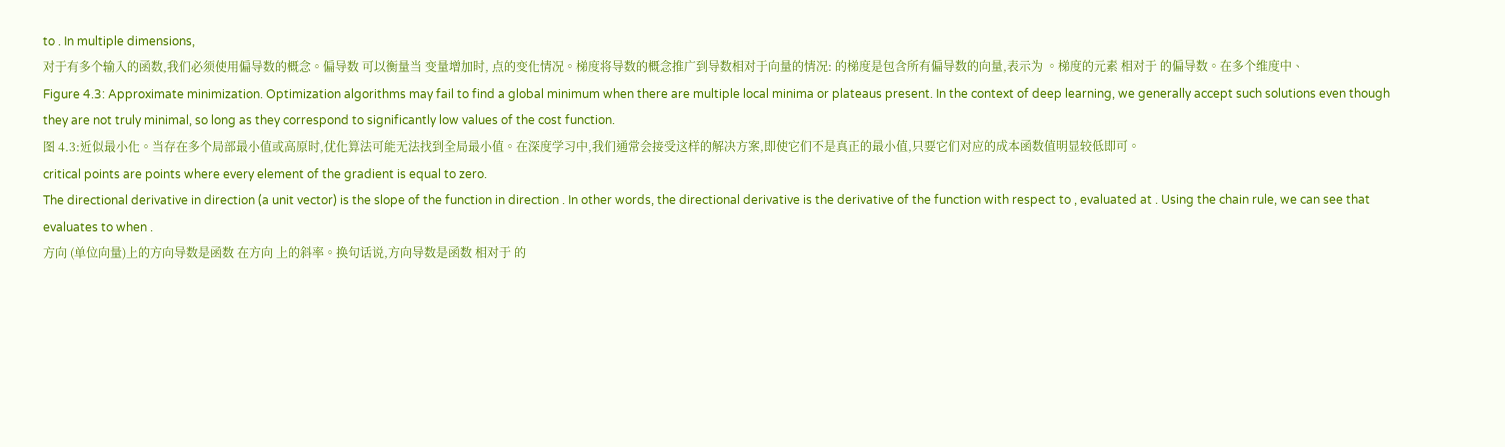to . In multiple dimensions,
对于有多个输入的函数,我们必须使用偏导数的概念。偏导数 可以衡量当 变量增加时, 点的变化情况。梯度将导数的概念推广到导数相对于向量的情况: 的梯度是包含所有偏导数的向量,表示为 。梯度的元素 相对于 的偏导数。在多个维度中、
Figure 4.3: Approximate minimization. Optimization algorithms may fail to find a global minimum when there are multiple local minima or plateaus present. In the context of deep learning, we generally accept such solutions even though they are not truly minimal, so long as they correspond to significantly low values of the cost function.
图 4.3:近似最小化。当存在多个局部最小值或高原时,优化算法可能无法找到全局最小值。在深度学习中,我们通常会接受这样的解决方案,即使它们不是真正的最小值,只要它们对应的成本函数值明显较低即可。
critical points are points where every element of the gradient is equal to zero.
The directional derivative in direction (a unit vector) is the slope of the function in direction . In other words, the directional derivative is the derivative of the function with respect to , evaluated at . Using the chain rule, we can see that evaluates to when .
方向 (单位向量)上的方向导数是函数 在方向 上的斜率。换句话说,方向导数是函数 相对于 的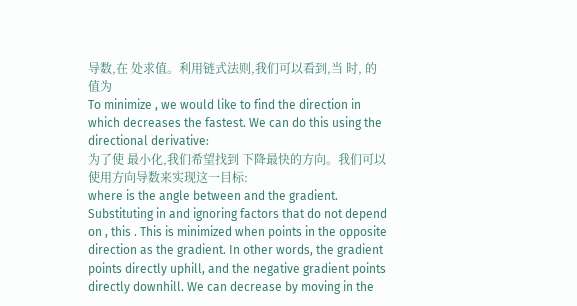导数,在 处求值。利用链式法则,我们可以看到,当 时, 的值为
To minimize , we would like to find the direction in which decreases the fastest. We can do this using the directional derivative:
为了使 最小化,我们希望找到 下降最快的方向。我们可以使用方向导数来实现这一目标:
where is the angle between and the gradient. Substituting in and ignoring factors that do not depend on , this . This is minimized when points in the opposite direction as the gradient. In other words, the gradient points directly uphill, and the negative gradient points directly downhill. We can decrease by moving in the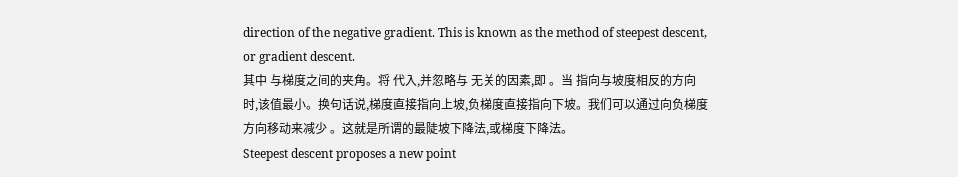direction of the negative gradient. This is known as the method of steepest descent, or gradient descent.
其中 与梯度之间的夹角。将 代入,并忽略与 无关的因素,即 。当 指向与坡度相反的方向时,该值最小。换句话说,梯度直接指向上坡,负梯度直接指向下坡。我们可以通过向负梯度方向移动来减少 。这就是所谓的最陡坡下降法,或梯度下降法。
Steepest descent proposes a new point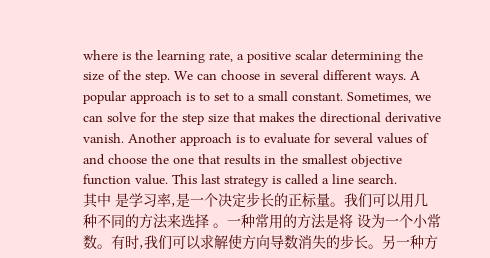where is the learning rate, a positive scalar determining the size of the step. We can choose in several different ways. A popular approach is to set to a small constant. Sometimes, we can solve for the step size that makes the directional derivative vanish. Another approach is to evaluate for several values of and choose the one that results in the smallest objective function value. This last strategy is called a line search.
其中 是学习率,是一个决定步长的正标量。我们可以用几种不同的方法来选择 。一种常用的方法是将 设为一个小常数。有时,我们可以求解使方向导数消失的步长。另一种方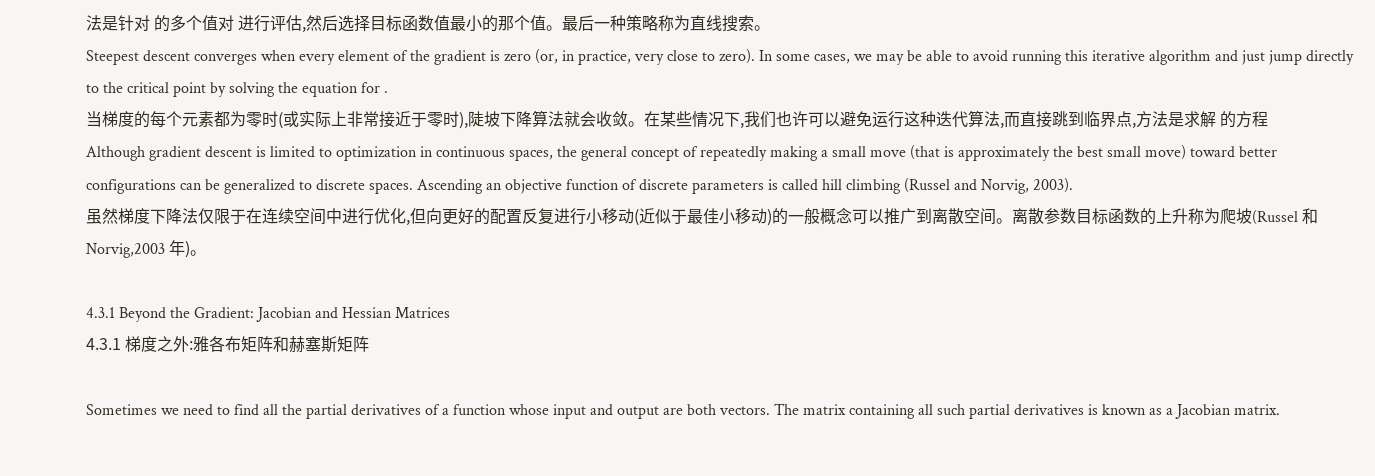法是针对 的多个值对 进行评估,然后选择目标函数值最小的那个值。最后一种策略称为直线搜索。
Steepest descent converges when every element of the gradient is zero (or, in practice, very close to zero). In some cases, we may be able to avoid running this iterative algorithm and just jump directly to the critical point by solving the equation for .
当梯度的每个元素都为零时(或实际上非常接近于零时),陡坡下降算法就会收敛。在某些情况下,我们也许可以避免运行这种迭代算法,而直接跳到临界点,方法是求解 的方程
Although gradient descent is limited to optimization in continuous spaces, the general concept of repeatedly making a small move (that is approximately the best small move) toward better configurations can be generalized to discrete spaces. Ascending an objective function of discrete parameters is called hill climbing (Russel and Norvig, 2003).
虽然梯度下降法仅限于在连续空间中进行优化,但向更好的配置反复进行小移动(近似于最佳小移动)的一般概念可以推广到离散空间。离散参数目标函数的上升称为爬坡(Russel 和 Norvig,2003 年)。

4.3.1 Beyond the Gradient: Jacobian and Hessian Matrices
4.3.1 梯度之外:雅各布矩阵和赫塞斯矩阵

Sometimes we need to find all the partial derivatives of a function whose input and output are both vectors. The matrix containing all such partial derivatives is known as a Jacobian matrix.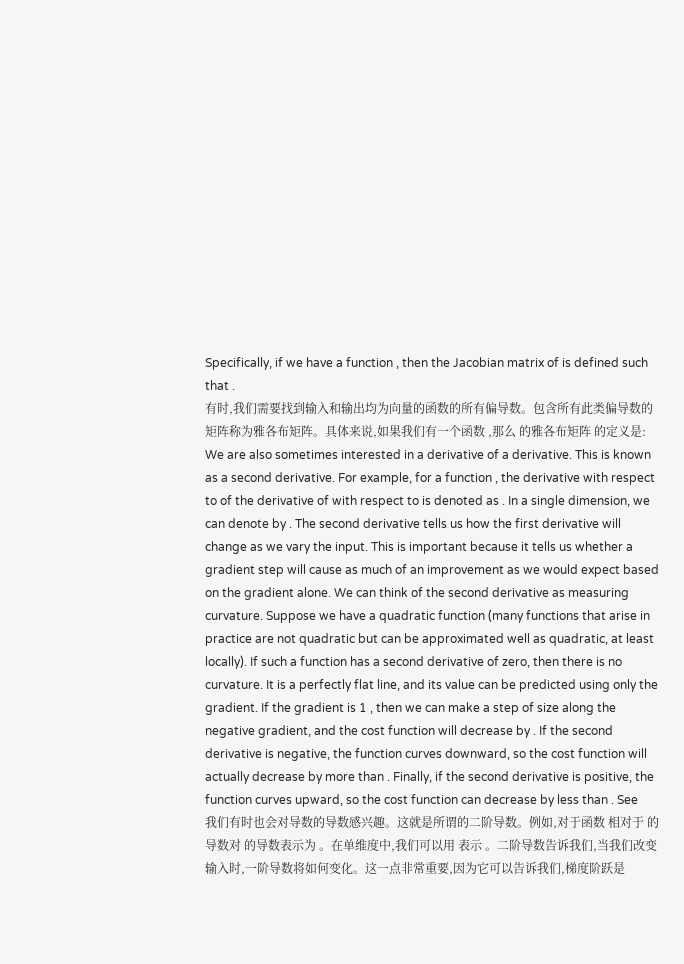Specifically, if we have a function , then the Jacobian matrix of is defined such that .
有时,我们需要找到输入和输出均为向量的函数的所有偏导数。包含所有此类偏导数的矩阵称为雅各布矩阵。具体来说,如果我们有一个函数 ,那么 的雅各布矩阵 的定义是:
We are also sometimes interested in a derivative of a derivative. This is known as a second derivative. For example, for a function , the derivative with respect to of the derivative of with respect to is denoted as . In a single dimension, we can denote by . The second derivative tells us how the first derivative will change as we vary the input. This is important because it tells us whether a gradient step will cause as much of an improvement as we would expect based on the gradient alone. We can think of the second derivative as measuring curvature. Suppose we have a quadratic function (many functions that arise in practice are not quadratic but can be approximated well as quadratic, at least locally). If such a function has a second derivative of zero, then there is no curvature. It is a perfectly flat line, and its value can be predicted using only the gradient. If the gradient is 1 , then we can make a step of size along the negative gradient, and the cost function will decrease by . If the second derivative is negative, the function curves downward, so the cost function will actually decrease by more than . Finally, if the second derivative is positive, the function curves upward, so the cost function can decrease by less than . See
我们有时也会对导数的导数感兴趣。这就是所谓的二阶导数。例如,对于函数 相对于 的导数对 的导数表示为 。在单维度中,我们可以用 表示 。二阶导数告诉我们,当我们改变输入时,一阶导数将如何变化。这一点非常重要,因为它可以告诉我们,梯度阶跃是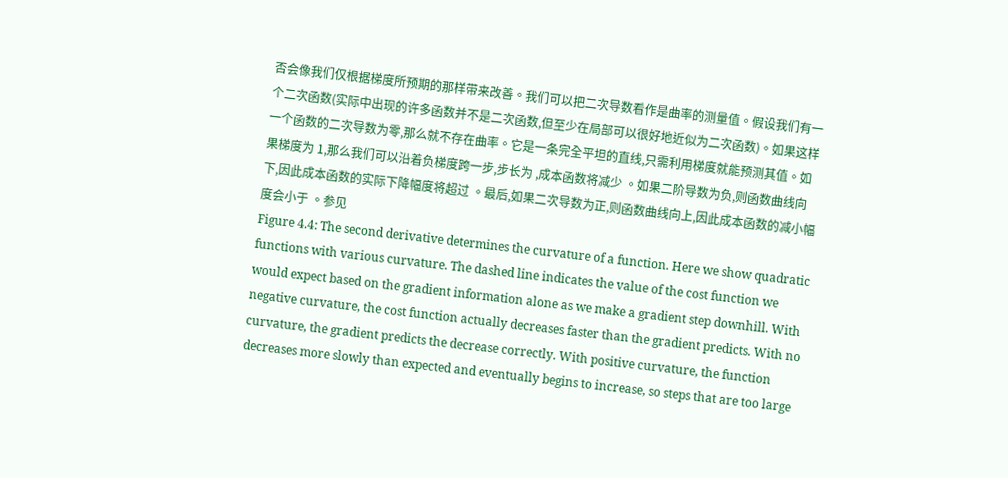否会像我们仅根据梯度所预期的那样带来改善。我们可以把二次导数看作是曲率的测量值。假设我们有一个二次函数(实际中出现的许多函数并不是二次函数,但至少在局部可以很好地近似为二次函数)。如果这样一个函数的二次导数为零,那么就不存在曲率。它是一条完全平坦的直线,只需利用梯度就能预测其值。如果梯度为 1,那么我们可以沿着负梯度跨一步,步长为 ,成本函数将减少 。如果二阶导数为负,则函数曲线向下,因此成本函数的实际下降幅度将超过 。最后,如果二次导数为正,则函数曲线向上,因此成本函数的减小幅度会小于 。参见
Figure 4.4: The second derivative determines the curvature of a function. Here we show quadratic functions with various curvature. The dashed line indicates the value of the cost function we would expect based on the gradient information alone as we make a gradient step downhill. With negative curvature, the cost function actually decreases faster than the gradient predicts. With no curvature, the gradient predicts the decrease correctly. With positive curvature, the function decreases more slowly than expected and eventually begins to increase, so steps that are too large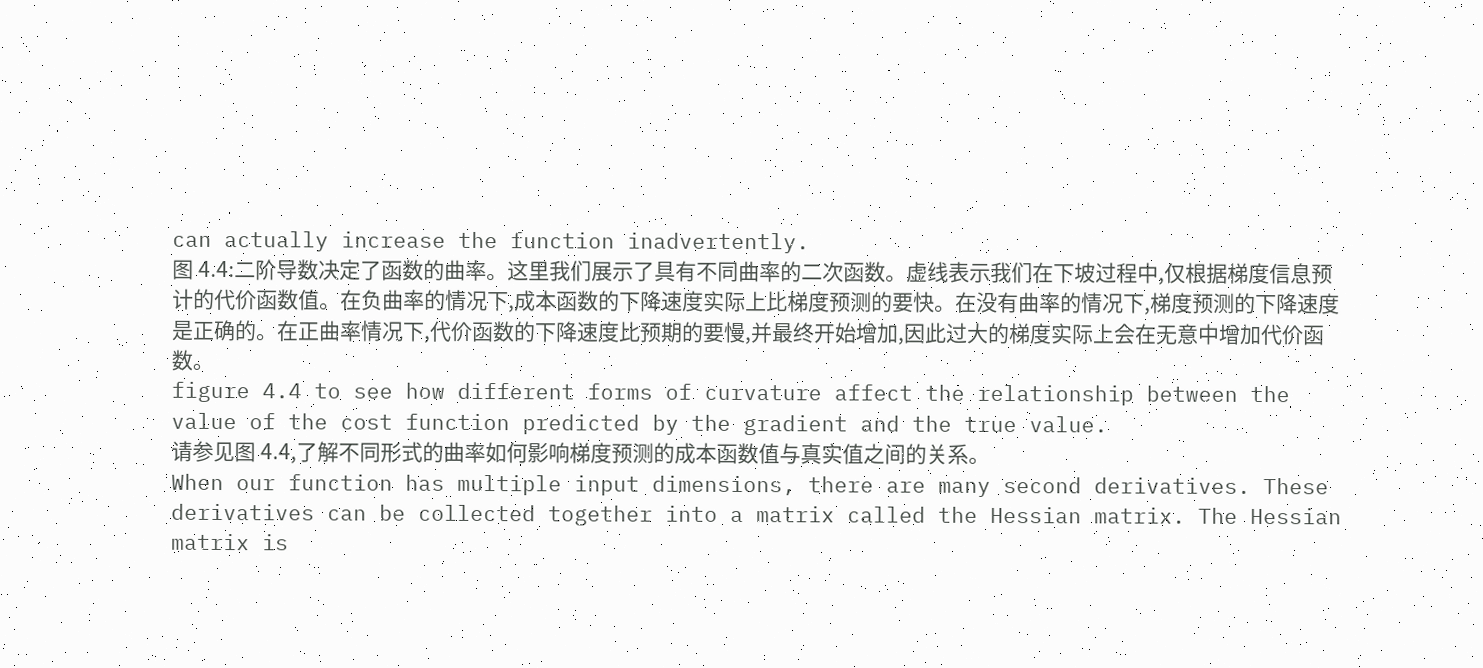can actually increase the function inadvertently.
图 4.4:二阶导数决定了函数的曲率。这里我们展示了具有不同曲率的二次函数。虚线表示我们在下坡过程中,仅根据梯度信息预计的代价函数值。在负曲率的情况下,成本函数的下降速度实际上比梯度预测的要快。在没有曲率的情况下,梯度预测的下降速度是正确的。在正曲率情况下,代价函数的下降速度比预期的要慢,并最终开始增加,因此过大的梯度实际上会在无意中增加代价函数。
figure 4.4 to see how different forms of curvature affect the relationship between the value of the cost function predicted by the gradient and the true value.
请参见图 4.4,了解不同形式的曲率如何影响梯度预测的成本函数值与真实值之间的关系。
When our function has multiple input dimensions, there are many second derivatives. These derivatives can be collected together into a matrix called the Hessian matrix. The Hessian matrix is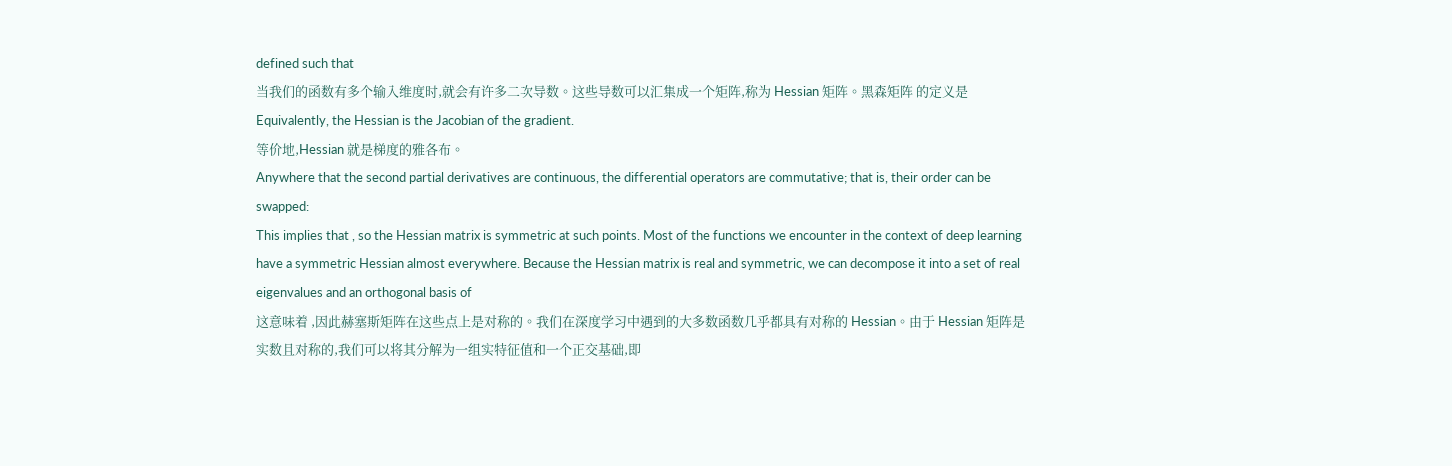defined such that
当我们的函数有多个输入维度时,就会有许多二次导数。这些导数可以汇集成一个矩阵,称为 Hessian 矩阵。黑森矩阵 的定义是
Equivalently, the Hessian is the Jacobian of the gradient.
等价地,Hessian 就是梯度的雅各布。
Anywhere that the second partial derivatives are continuous, the differential operators are commutative; that is, their order can be swapped:
This implies that , so the Hessian matrix is symmetric at such points. Most of the functions we encounter in the context of deep learning have a symmetric Hessian almost everywhere. Because the Hessian matrix is real and symmetric, we can decompose it into a set of real eigenvalues and an orthogonal basis of
这意味着 ,因此赫塞斯矩阵在这些点上是对称的。我们在深度学习中遇到的大多数函数几乎都具有对称的 Hessian。由于 Hessian 矩阵是实数且对称的,我们可以将其分解为一组实特征值和一个正交基础,即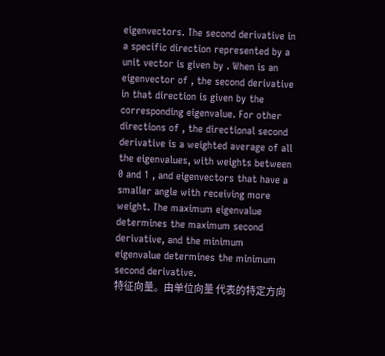eigenvectors. The second derivative in a specific direction represented by a unit vector is given by . When is an eigenvector of , the second derivative in that direction is given by the corresponding eigenvalue. For other directions of , the directional second derivative is a weighted average of all the eigenvalues, with weights between 0 and 1 , and eigenvectors that have a smaller angle with receiving more weight. The maximum eigenvalue determines the maximum second derivative, and the minimum eigenvalue determines the minimum second derivative.
特征向量。由单位向量 代表的特定方向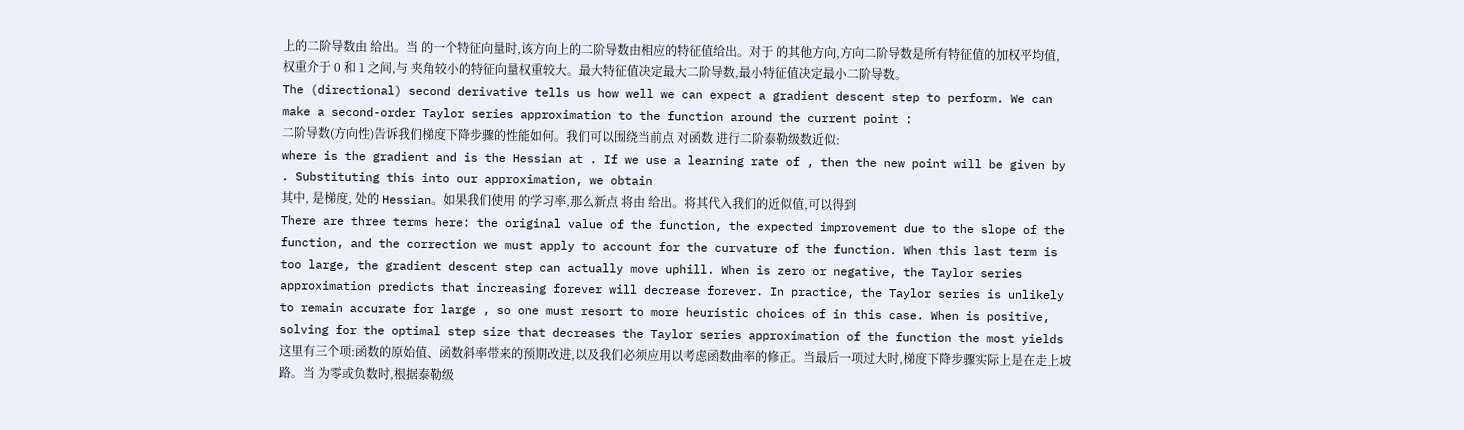上的二阶导数由 给出。当 的一个特征向量时,该方向上的二阶导数由相应的特征值给出。对于 的其他方向,方向二阶导数是所有特征值的加权平均值,权重介于 0 和 1 之间,与 夹角较小的特征向量权重较大。最大特征值决定最大二阶导数,最小特征值决定最小二阶导数。
The (directional) second derivative tells us how well we can expect a gradient descent step to perform. We can make a second-order Taylor series approximation to the function around the current point :
二阶导数(方向性)告诉我们梯度下降步骤的性能如何。我们可以围绕当前点 对函数 进行二阶泰勒级数近似:
where is the gradient and is the Hessian at . If we use a learning rate of , then the new point will be given by . Substituting this into our approximation, we obtain
其中, 是梯度, 处的 Hessian。如果我们使用 的学习率,那么新点 将由 给出。将其代入我们的近似值,可以得到
There are three terms here: the original value of the function, the expected improvement due to the slope of the function, and the correction we must apply to account for the curvature of the function. When this last term is too large, the gradient descent step can actually move uphill. When is zero or negative, the Taylor series approximation predicts that increasing forever will decrease forever. In practice, the Taylor series is unlikely to remain accurate for large , so one must resort to more heuristic choices of in this case. When is positive, solving for the optimal step size that decreases the Taylor series approximation of the function the most yields
这里有三个项:函数的原始值、函数斜率带来的预期改进,以及我们必须应用以考虑函数曲率的修正。当最后一项过大时,梯度下降步骤实际上是在走上坡路。当 为零或负数时,根据泰勒级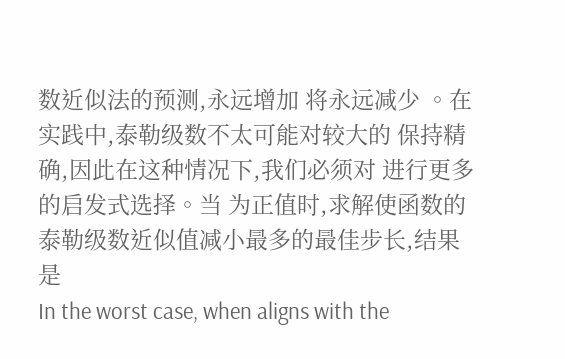数近似法的预测,永远增加 将永远减少 。在实践中,泰勒级数不太可能对较大的 保持精确,因此在这种情况下,我们必须对 进行更多的启发式选择。当 为正值时,求解使函数的泰勒级数近似值减小最多的最佳步长,结果是
In the worst case, when aligns with the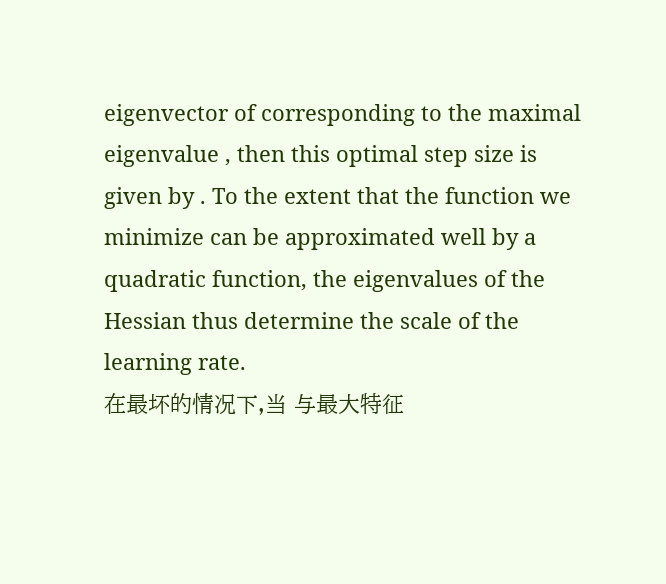eigenvector of corresponding to the maximal eigenvalue , then this optimal step size is given by . To the extent that the function we minimize can be approximated well by a quadratic function, the eigenvalues of the Hessian thus determine the scale of the learning rate.
在最坏的情况下,当 与最大特征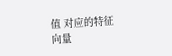值 对应的特征向量